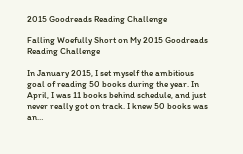2015 Goodreads Reading Challenge

Falling Woefully Short on My 2015 Goodreads Reading Challenge

In January 2015, I set myself the ambitious goal of reading 50 books during the year. In April, I was 11 books behind schedule, and just never really got on track. I knew 50 books was an…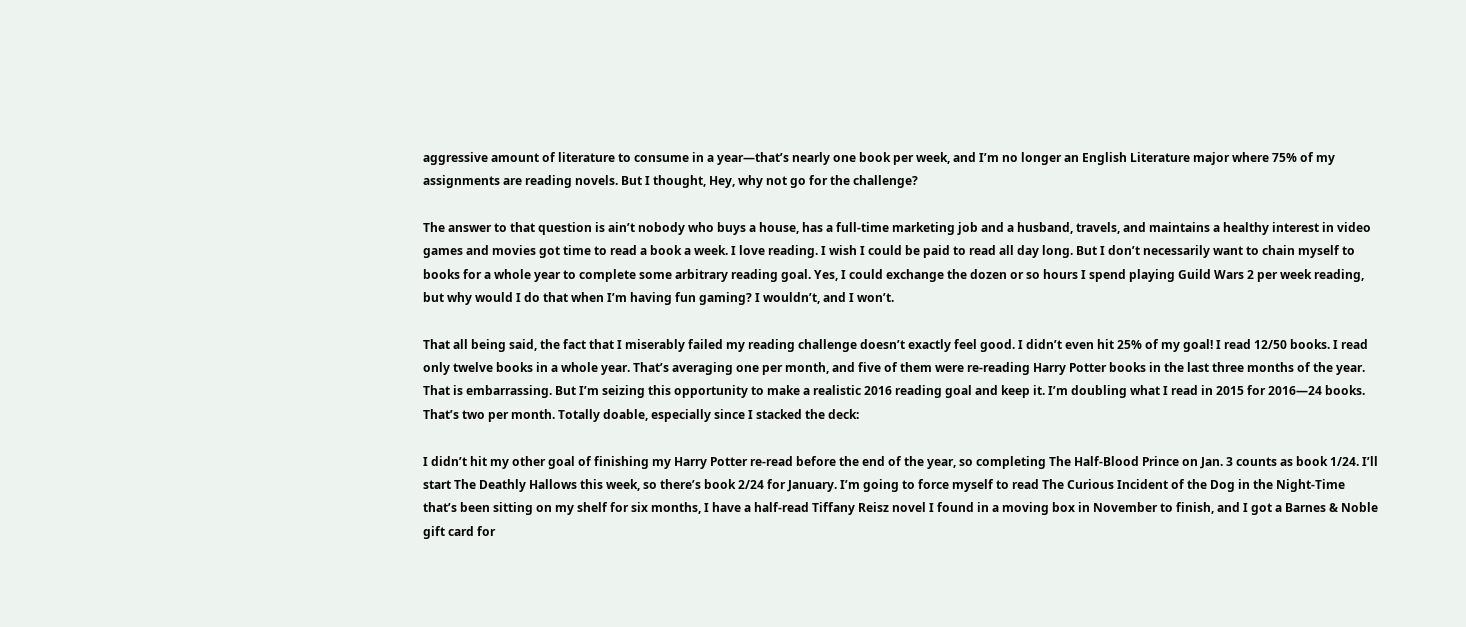aggressive amount of literature to consume in a year—that’s nearly one book per week, and I’m no longer an English Literature major where 75% of my assignments are reading novels. But I thought, Hey, why not go for the challenge?

The answer to that question is ain’t nobody who buys a house, has a full-time marketing job and a husband, travels, and maintains a healthy interest in video games and movies got time to read a book a week. I love reading. I wish I could be paid to read all day long. But I don’t necessarily want to chain myself to books for a whole year to complete some arbitrary reading goal. Yes, I could exchange the dozen or so hours I spend playing Guild Wars 2 per week reading, but why would I do that when I’m having fun gaming? I wouldn’t, and I won’t.

That all being said, the fact that I miserably failed my reading challenge doesn’t exactly feel good. I didn’t even hit 25% of my goal! I read 12/50 books. I read only twelve books in a whole year. That’s averaging one per month, and five of them were re-reading Harry Potter books in the last three months of the year. That is embarrassing. But I’m seizing this opportunity to make a realistic 2016 reading goal and keep it. I’m doubling what I read in 2015 for 2016—24 books. That’s two per month. Totally doable, especially since I stacked the deck:

I didn’t hit my other goal of finishing my Harry Potter re-read before the end of the year, so completing The Half-Blood Prince on Jan. 3 counts as book 1/24. I’ll start The Deathly Hallows this week, so there’s book 2/24 for January. I’m going to force myself to read The Curious Incident of the Dog in the Night-Time that’s been sitting on my shelf for six months, I have a half-read Tiffany Reisz novel I found in a moving box in November to finish, and I got a Barnes & Noble gift card for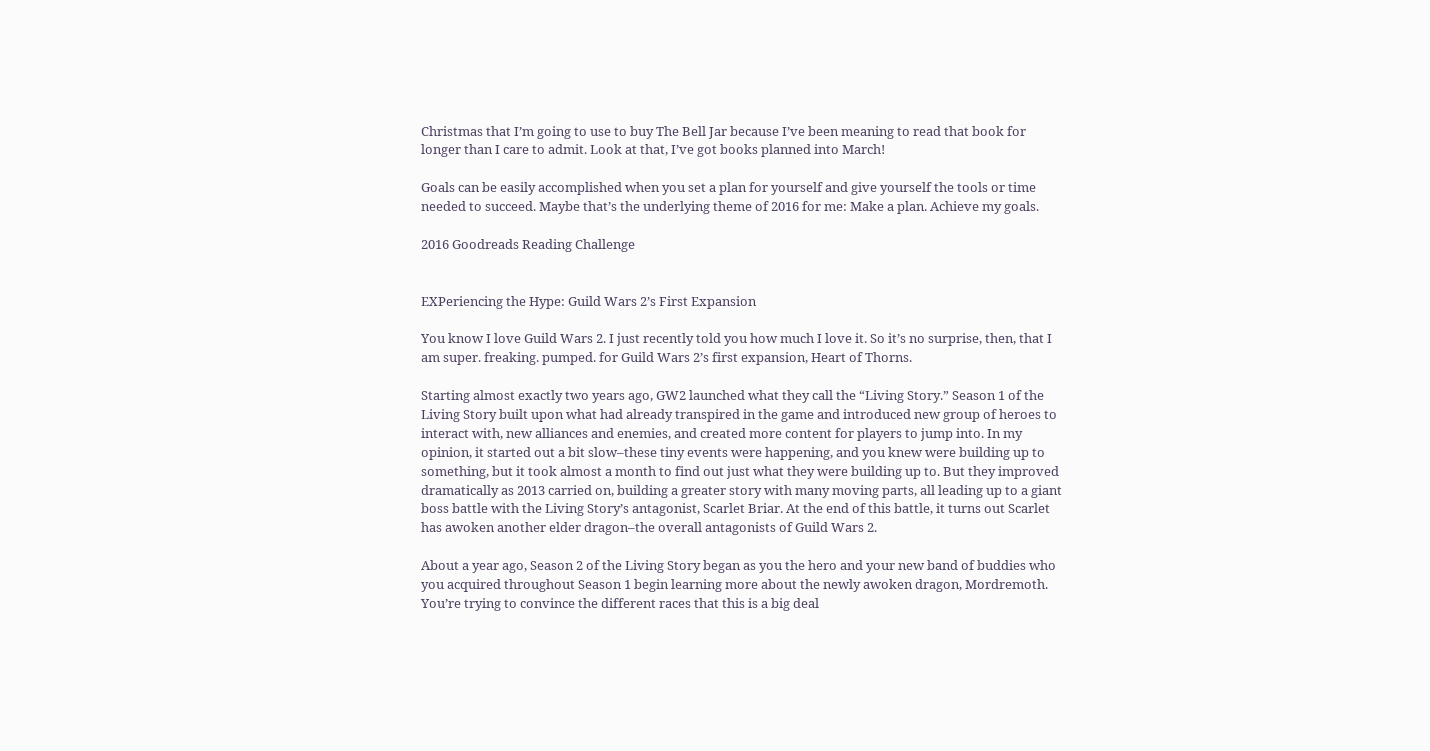Christmas that I’m going to use to buy The Bell Jar because I’ve been meaning to read that book for longer than I care to admit. Look at that, I’ve got books planned into March!

Goals can be easily accomplished when you set a plan for yourself and give yourself the tools or time needed to succeed. Maybe that’s the underlying theme of 2016 for me: Make a plan. Achieve my goals.

2016 Goodreads Reading Challenge


EXPeriencing the Hype: Guild Wars 2’s First Expansion

You know I love Guild Wars 2. I just recently told you how much I love it. So it’s no surprise, then, that I am super. freaking. pumped. for Guild Wars 2’s first expansion, Heart of Thorns.

Starting almost exactly two years ago, GW2 launched what they call the “Living Story.” Season 1 of the Living Story built upon what had already transpired in the game and introduced new group of heroes to interact with, new alliances and enemies, and created more content for players to jump into. In my opinion, it started out a bit slow–these tiny events were happening, and you knew were building up to something, but it took almost a month to find out just what they were building up to. But they improved dramatically as 2013 carried on, building a greater story with many moving parts, all leading up to a giant boss battle with the Living Story’s antagonist, Scarlet Briar. At the end of this battle, it turns out Scarlet has awoken another elder dragon–the overall antagonists of Guild Wars 2.

About a year ago, Season 2 of the Living Story began as you the hero and your new band of buddies who you acquired throughout Season 1 begin learning more about the newly awoken dragon, Mordremoth. You’re trying to convince the different races that this is a big deal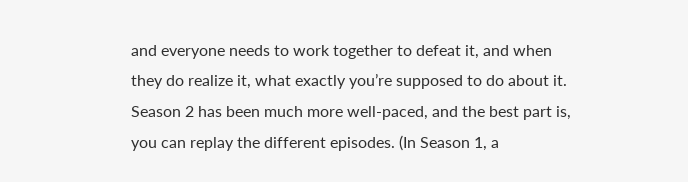and everyone needs to work together to defeat it, and when they do realize it, what exactly you’re supposed to do about it. Season 2 has been much more well-paced, and the best part is, you can replay the different episodes. (In Season 1, a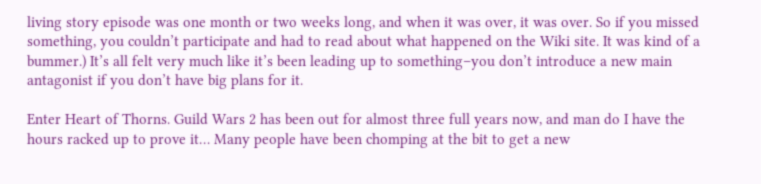living story episode was one month or two weeks long, and when it was over, it was over. So if you missed something, you couldn’t participate and had to read about what happened on the Wiki site. It was kind of a bummer.) It’s all felt very much like it’s been leading up to something–you don’t introduce a new main antagonist if you don’t have big plans for it.

Enter Heart of Thorns. Guild Wars 2 has been out for almost three full years now, and man do I have the hours racked up to prove it… Many people have been chomping at the bit to get a new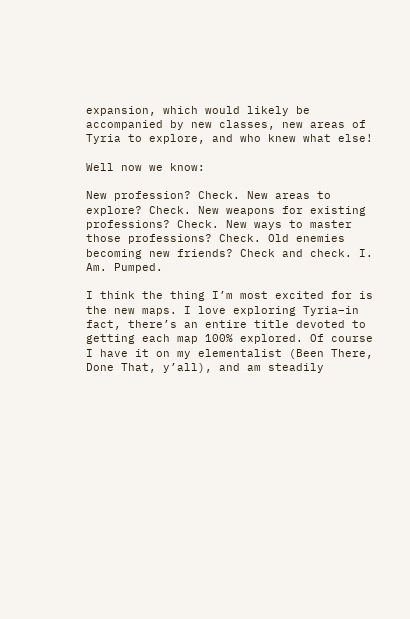expansion, which would likely be accompanied by new classes, new areas of Tyria to explore, and who knew what else!

Well now we know:

New profession? Check. New areas to explore? Check. New weapons for existing professions? Check. New ways to master those professions? Check. Old enemies becoming new friends? Check and check. I. Am. Pumped.

I think the thing I’m most excited for is the new maps. I love exploring Tyria–in fact, there’s an entire title devoted to getting each map 100% explored. Of course I have it on my elementalist (Been There, Done That, y’all), and am steadily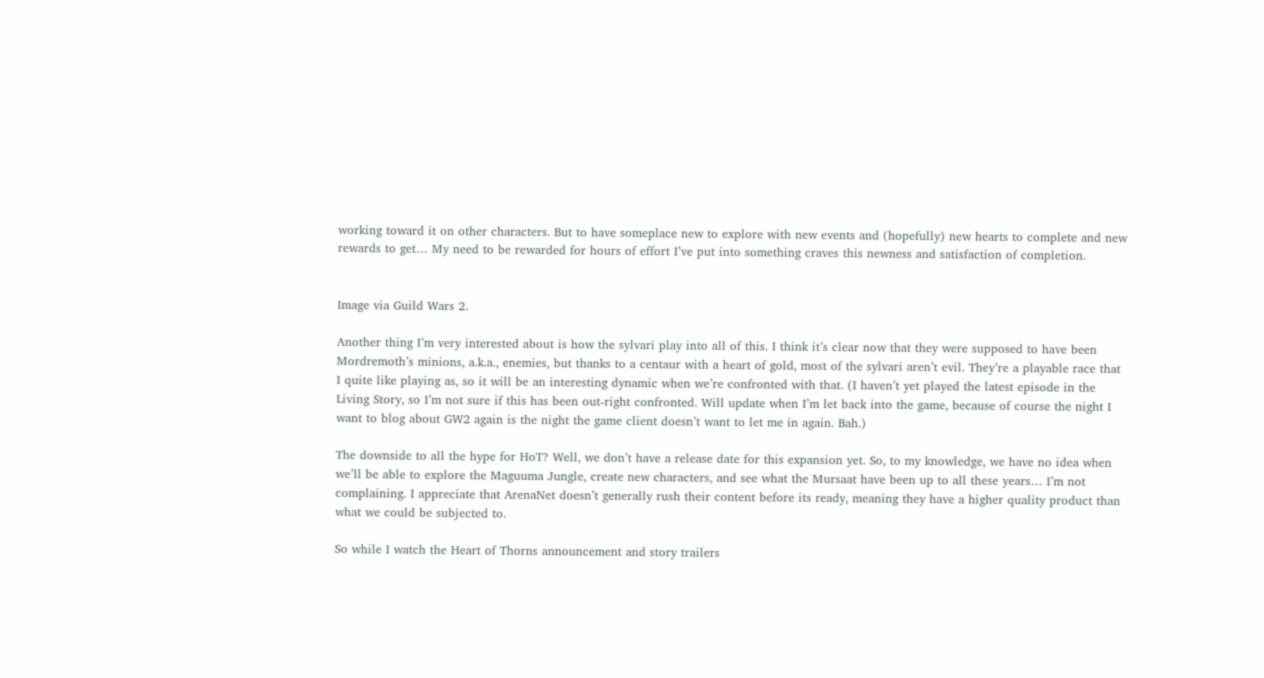working toward it on other characters. But to have someplace new to explore with new events and (hopefully) new hearts to complete and new rewards to get… My need to be rewarded for hours of effort I’ve put into something craves this newness and satisfaction of completion.


Image via Guild Wars 2.

Another thing I’m very interested about is how the sylvari play into all of this. I think it’s clear now that they were supposed to have been Mordremoth’s minions, a.k.a., enemies, but thanks to a centaur with a heart of gold, most of the sylvari aren’t evil. They’re a playable race that I quite like playing as, so it will be an interesting dynamic when we’re confronted with that. (I haven’t yet played the latest episode in the Living Story, so I’m not sure if this has been out-right confronted. Will update when I’m let back into the game, because of course the night I want to blog about GW2 again is the night the game client doesn’t want to let me in again. Bah.)

The downside to all the hype for HoT? Well, we don’t have a release date for this expansion yet. So, to my knowledge, we have no idea when we’ll be able to explore the Maguuma Jungle, create new characters, and see what the Mursaat have been up to all these years… I’m not complaining. I appreciate that ArenaNet doesn’t generally rush their content before its ready, meaning they have a higher quality product than what we could be subjected to.

So while I watch the Heart of Thorns announcement and story trailers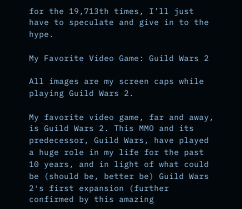for the 19,713th times, I’ll just have to speculate and give in to the hype.

My Favorite Video Game: Guild Wars 2

All images are my screen caps while playing Guild Wars 2.

My favorite video game, far and away, is Guild Wars 2. This MMO and its predecessor, Guild Wars, have played a huge role in my life for the past 10 years, and in light of what could be (should be, better be) Guild Wars 2′s first expansion (further confirmed by this amazing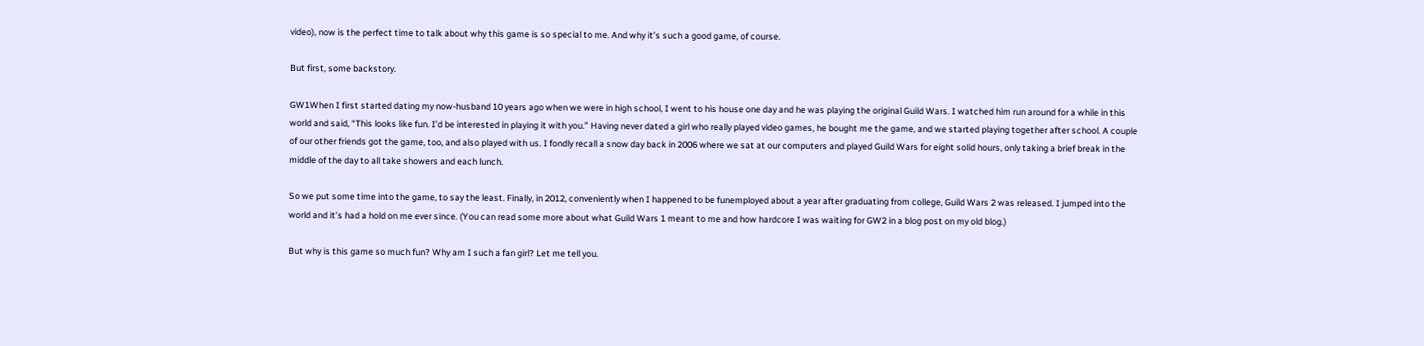video), now is the perfect time to talk about why this game is so special to me. And why it’s such a good game, of course.

But first, some backstory.

GW1When I first started dating my now-husband 10 years ago when we were in high school, I went to his house one day and he was playing the original Guild Wars. I watched him run around for a while in this world and said, “This looks like fun. I’d be interested in playing it with you.” Having never dated a girl who really played video games, he bought me the game, and we started playing together after school. A couple of our other friends got the game, too, and also played with us. I fondly recall a snow day back in 2006 where we sat at our computers and played Guild Wars for eight solid hours, only taking a brief break in the middle of the day to all take showers and each lunch.

So we put some time into the game, to say the least. Finally, in 2012, conveniently when I happened to be funemployed about a year after graduating from college, Guild Wars 2 was released. I jumped into the world and it’s had a hold on me ever since. (You can read some more about what Guild Wars 1 meant to me and how hardcore I was waiting for GW2 in a blog post on my old blog.)

But why is this game so much fun? Why am I such a fan girl? Let me tell you.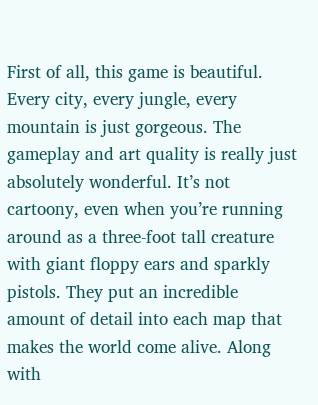First of all, this game is beautiful. Every city, every jungle, every mountain is just gorgeous. The gameplay and art quality is really just absolutely wonderful. It’s not cartoony, even when you’re running around as a three-foot tall creature with giant floppy ears and sparkly pistols. They put an incredible amount of detail into each map that makes the world come alive. Along with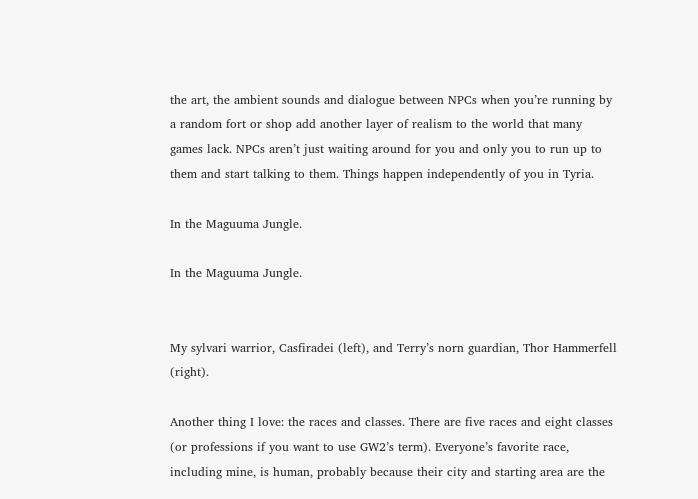the art, the ambient sounds and dialogue between NPCs when you’re running by a random fort or shop add another layer of realism to the world that many games lack. NPCs aren’t just waiting around for you and only you to run up to them and start talking to them. Things happen independently of you in Tyria.

In the Maguuma Jungle.

In the Maguuma Jungle.


My sylvari warrior, Casfiradei (left), and Terry’s norn guardian, Thor Hammerfell (right).

Another thing I love: the races and classes. There are five races and eight classes (or professions if you want to use GW2’s term). Everyone’s favorite race, including mine, is human, probably because their city and starting area are the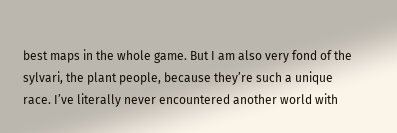best maps in the whole game. But I am also very fond of the sylvari, the plant people, because they’re such a unique race. I’ve literally never encountered another world with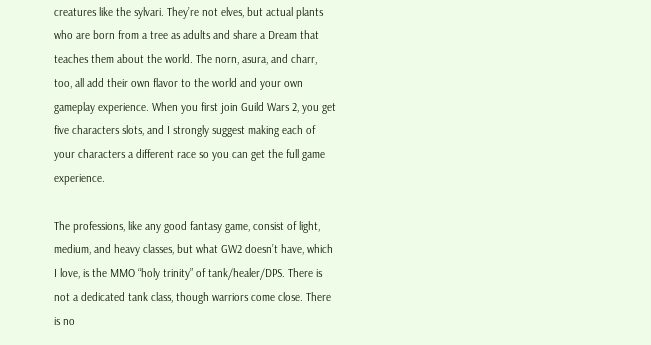creatures like the sylvari. They’re not elves, but actual plants who are born from a tree as adults and share a Dream that teaches them about the world. The norn, asura, and charr, too, all add their own flavor to the world and your own gameplay experience. When you first join Guild Wars 2, you get five characters slots, and I strongly suggest making each of your characters a different race so you can get the full game experience.

The professions, like any good fantasy game, consist of light, medium, and heavy classes, but what GW2 doesn’t have, which I love, is the MMO “holy trinity” of tank/healer/DPS. There is not a dedicated tank class, though warriors come close. There is no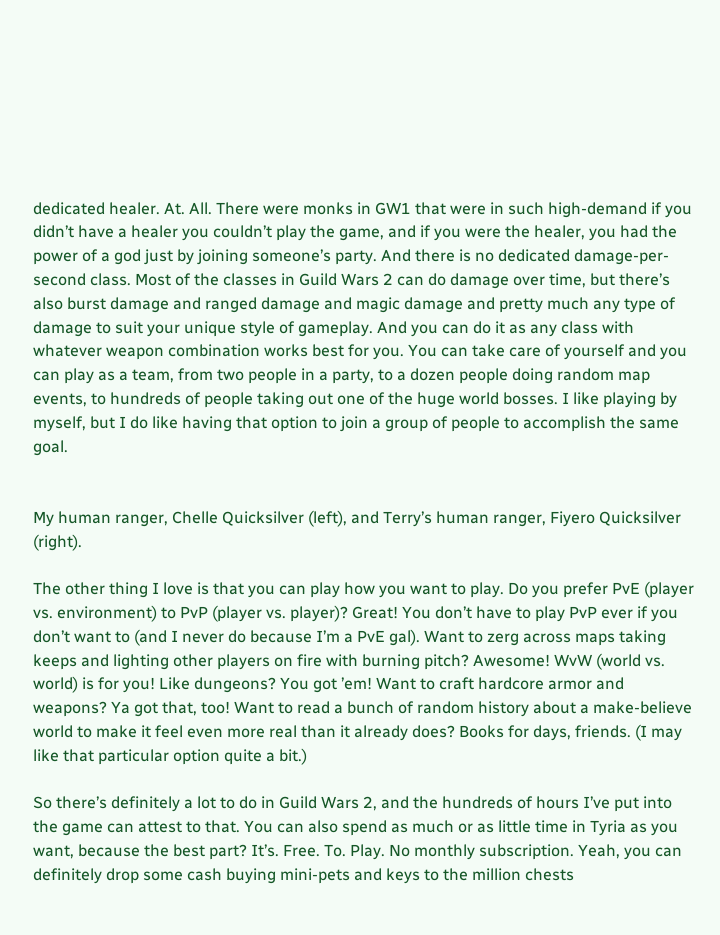dedicated healer. At. All. There were monks in GW1 that were in such high-demand if you didn’t have a healer you couldn’t play the game, and if you were the healer, you had the power of a god just by joining someone’s party. And there is no dedicated damage-per-second class. Most of the classes in Guild Wars 2 can do damage over time, but there’s also burst damage and ranged damage and magic damage and pretty much any type of damage to suit your unique style of gameplay. And you can do it as any class with whatever weapon combination works best for you. You can take care of yourself and you can play as a team, from two people in a party, to a dozen people doing random map events, to hundreds of people taking out one of the huge world bosses. I like playing by myself, but I do like having that option to join a group of people to accomplish the same goal.


My human ranger, Chelle Quicksilver (left), and Terry’s human ranger, Fiyero Quicksilver (right).

The other thing I love is that you can play how you want to play. Do you prefer PvE (player vs. environment) to PvP (player vs. player)? Great! You don’t have to play PvP ever if you don’t want to (and I never do because I’m a PvE gal). Want to zerg across maps taking keeps and lighting other players on fire with burning pitch? Awesome! WvW (world vs. world) is for you! Like dungeons? You got ’em! Want to craft hardcore armor and weapons? Ya got that, too! Want to read a bunch of random history about a make-believe world to make it feel even more real than it already does? Books for days, friends. (I may like that particular option quite a bit.)

So there’s definitely a lot to do in Guild Wars 2, and the hundreds of hours I’ve put into the game can attest to that. You can also spend as much or as little time in Tyria as you want, because the best part? It’s. Free. To. Play. No monthly subscription. Yeah, you can definitely drop some cash buying mini-pets and keys to the million chests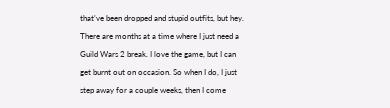that’ve been dropped and stupid outfits, but hey. There are months at a time where I just need a Guild Wars 2 break. I love the game, but I can get burnt out on occasion. So when I do, I just step away for a couple weeks, then I come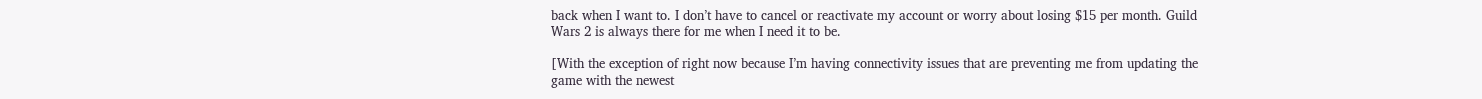back when I want to. I don’t have to cancel or reactivate my account or worry about losing $15 per month. Guild Wars 2 is always there for me when I need it to be.

[With the exception of right now because I’m having connectivity issues that are preventing me from updating the game with the newest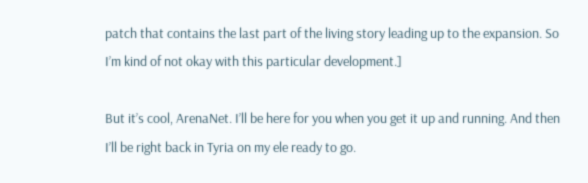patch that contains the last part of the living story leading up to the expansion. So I’m kind of not okay with this particular development.]

But it’s cool, ArenaNet. I’ll be here for you when you get it up and running. And then I’ll be right back in Tyria on my ele ready to go.